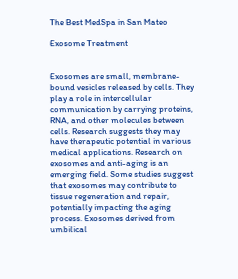The Best MedSpa in San Mateo

Exosome Treatment


Exosomes are small, membrane-bound vesicles released by cells. They play a role in intercellular communication by carrying proteins, RNA, and other molecules between cells. Research suggests they may have therapeutic potential in various medical applications. Research on exosomes and anti-aging is an emerging field. Some studies suggest that exosomes may contribute to tissue regeneration and repair, potentially impacting the aging process. Exosomes derived from umbilical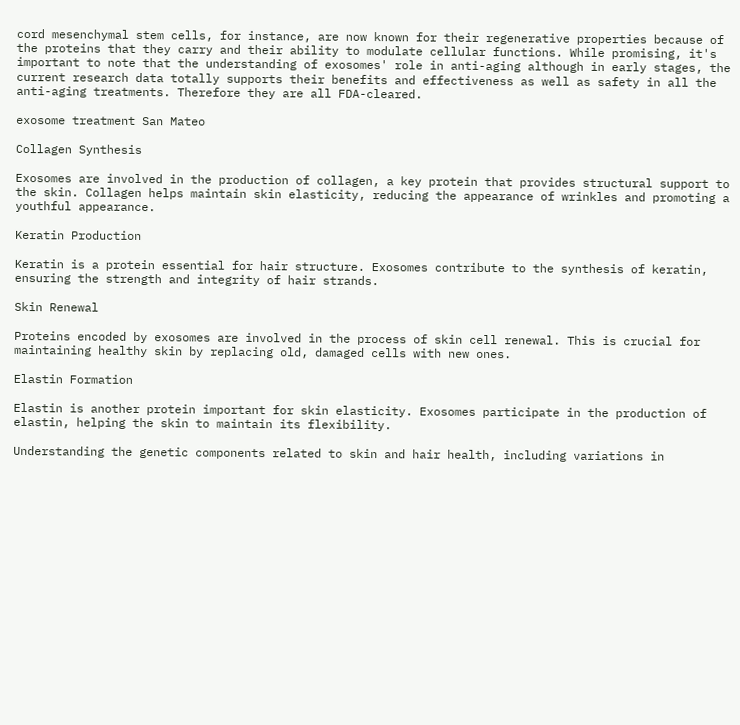cord mesenchymal stem cells, for instance, are now known for their regenerative properties because of the proteins that they carry and their ability to modulate cellular functions. While promising, it's important to note that the understanding of exosomes' role in anti-aging although in early stages, the current research data totally supports their benefits and effectiveness as well as safety in all the anti-aging treatments. Therefore they are all FDA-cleared.

exosome treatment San Mateo

Collagen Synthesis

Exosomes are involved in the production of collagen, a key protein that provides structural support to the skin. Collagen helps maintain skin elasticity, reducing the appearance of wrinkles and promoting a youthful appearance.

Keratin Production

Keratin is a protein essential for hair structure. Exosomes contribute to the synthesis of keratin, ensuring the strength and integrity of hair strands.

Skin Renewal

Proteins encoded by exosomes are involved in the process of skin cell renewal. This is crucial for maintaining healthy skin by replacing old, damaged cells with new ones.

Elastin Formation

Elastin is another protein important for skin elasticity. Exosomes participate in the production of elastin, helping the skin to maintain its flexibility.

Understanding the genetic components related to skin and hair health, including variations in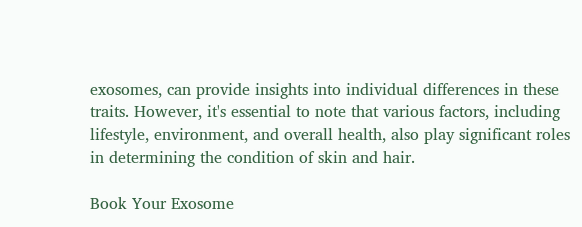exosomes, can provide insights into individual differences in these traits. However, it's essential to note that various factors, including lifestyle, environment, and overall health, also play significant roles in determining the condition of skin and hair.

Book Your Exosome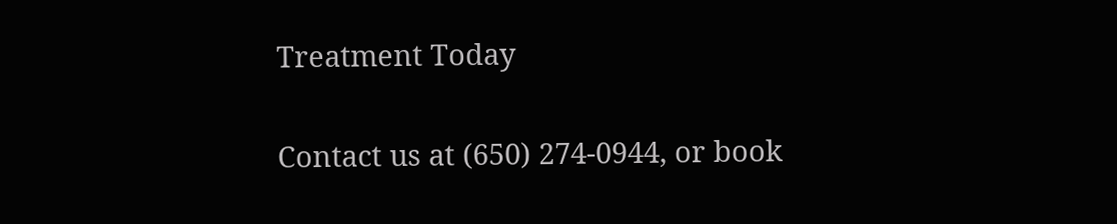Treatment Today

Contact us at (650) 274-0944, or book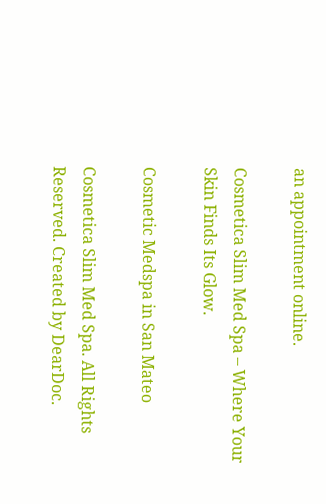an appointment online.

Cosmetica Slim Med Spa – Where Your Skin Finds Its Glow.

Cosmetic Medspa in San Mateo

Cosmetica Slim Med Spa. All Rights Reserved. Created by DearDoc.